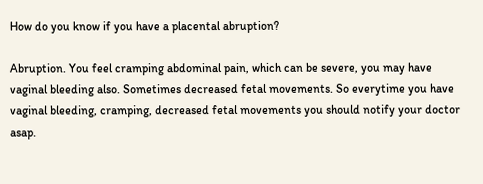How do you know if you have a placental abruption?

Abruption. You feel cramping abdominal pain, which can be severe, you may have vaginal bleeding also. Sometimes decreased fetal movements. So everytime you have vaginal bleeding, cramping, decreased fetal movements you should notify your doctor asap.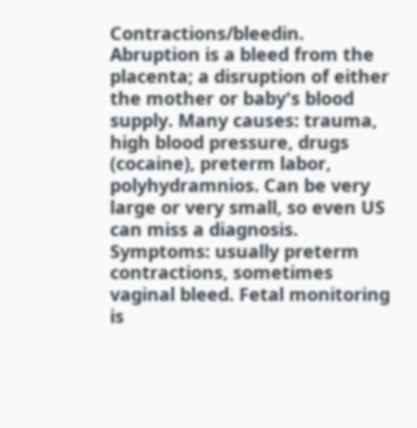Contractions/bleedin. Abruption is a bleed from the placenta; a disruption of either the mother or baby's blood supply. Many causes: trauma, high blood pressure, drugs (cocaine), preterm labor, polyhydramnios. Can be very large or very small, so even US can miss a diagnosis. Symptoms: usually preterm contractions, sometimes vaginal bleed. Fetal monitoring is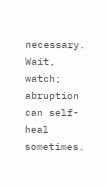necessary. Wait, watch; abruption can self-heal sometimes.